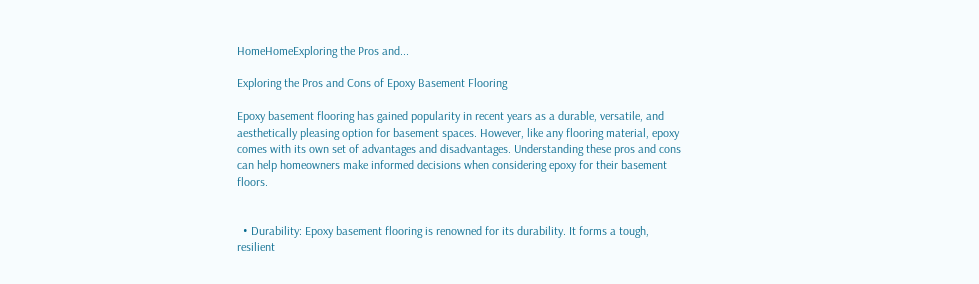HomeHomeExploring the Pros and...

Exploring the Pros and Cons of Epoxy Basement Flooring

Epoxy basement flooring has gained popularity in recent years as a durable, versatile, and aesthetically pleasing option for basement spaces. However, like any flooring material, epoxy comes with its own set of advantages and disadvantages. Understanding these pros and cons can help homeowners make informed decisions when considering epoxy for their basement floors.


  • Durability: Epoxy basement flooring is renowned for its durability. It forms a tough, resilient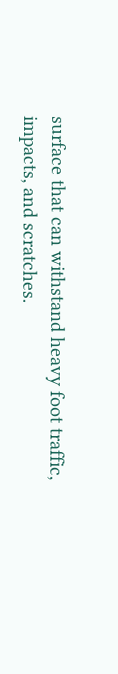surface that can withstand heavy foot traffic, impacts, and scratches.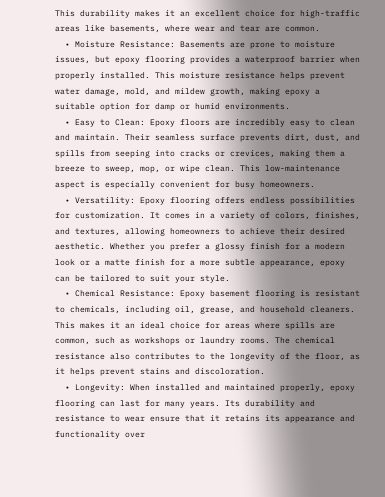This durability makes it an excellent choice for high-traffic areas like basements, where wear and tear are common.
  • Moisture Resistance: Basements are prone to moisture issues, but epoxy flooring provides a waterproof barrier when properly installed. This moisture resistance helps prevent water damage, mold, and mildew growth, making epoxy a suitable option for damp or humid environments.
  • Easy to Clean: Epoxy floors are incredibly easy to clean and maintain. Their seamless surface prevents dirt, dust, and spills from seeping into cracks or crevices, making them a breeze to sweep, mop, or wipe clean. This low-maintenance aspect is especially convenient for busy homeowners.
  • Versatility: Epoxy flooring offers endless possibilities for customization. It comes in a variety of colors, finishes, and textures, allowing homeowners to achieve their desired aesthetic. Whether you prefer a glossy finish for a modern look or a matte finish for a more subtle appearance, epoxy can be tailored to suit your style.
  • Chemical Resistance: Epoxy basement flooring is resistant to chemicals, including oil, grease, and household cleaners. This makes it an ideal choice for areas where spills are common, such as workshops or laundry rooms. The chemical resistance also contributes to the longevity of the floor, as it helps prevent stains and discoloration.
  • Longevity: When installed and maintained properly, epoxy flooring can last for many years. Its durability and resistance to wear ensure that it retains its appearance and functionality over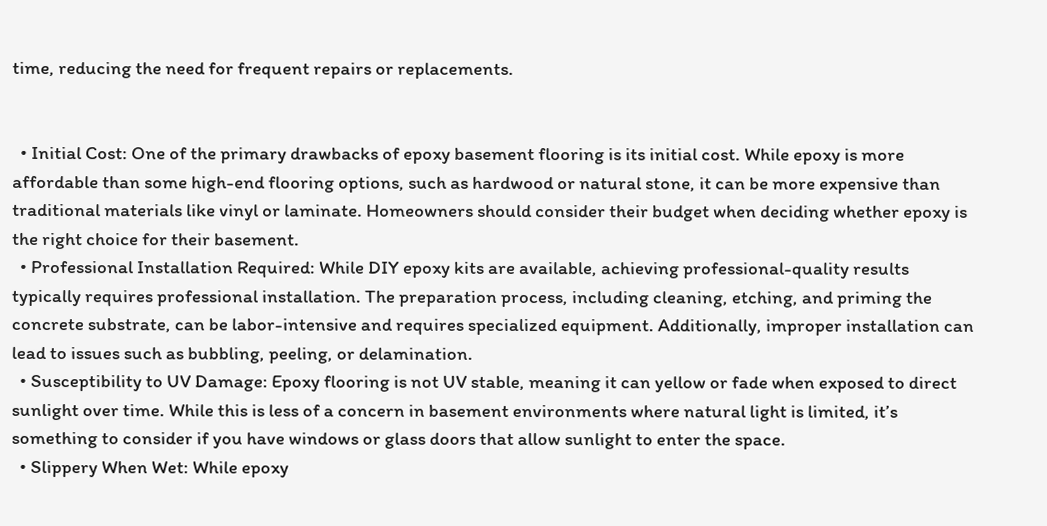time, reducing the need for frequent repairs or replacements.


  • Initial Cost: One of the primary drawbacks of epoxy basement flooring is its initial cost. While epoxy is more affordable than some high-end flooring options, such as hardwood or natural stone, it can be more expensive than traditional materials like vinyl or laminate. Homeowners should consider their budget when deciding whether epoxy is the right choice for their basement.
  • Professional Installation Required: While DIY epoxy kits are available, achieving professional-quality results typically requires professional installation. The preparation process, including cleaning, etching, and priming the concrete substrate, can be labor-intensive and requires specialized equipment. Additionally, improper installation can lead to issues such as bubbling, peeling, or delamination.
  • Susceptibility to UV Damage: Epoxy flooring is not UV stable, meaning it can yellow or fade when exposed to direct sunlight over time. While this is less of a concern in basement environments where natural light is limited, it’s something to consider if you have windows or glass doors that allow sunlight to enter the space.
  • Slippery When Wet: While epoxy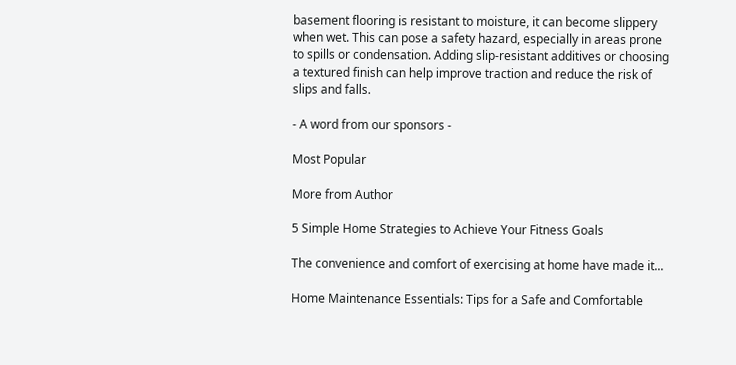basement flooring is resistant to moisture, it can become slippery when wet. This can pose a safety hazard, especially in areas prone to spills or condensation. Adding slip-resistant additives or choosing a textured finish can help improve traction and reduce the risk of slips and falls.

- A word from our sponsors -

Most Popular

More from Author

5 Simple Home Strategies to Achieve Your Fitness Goals

The convenience and comfort of exercising at home have made it...

Home Maintenance Essentials: Tips for a Safe and Comfortable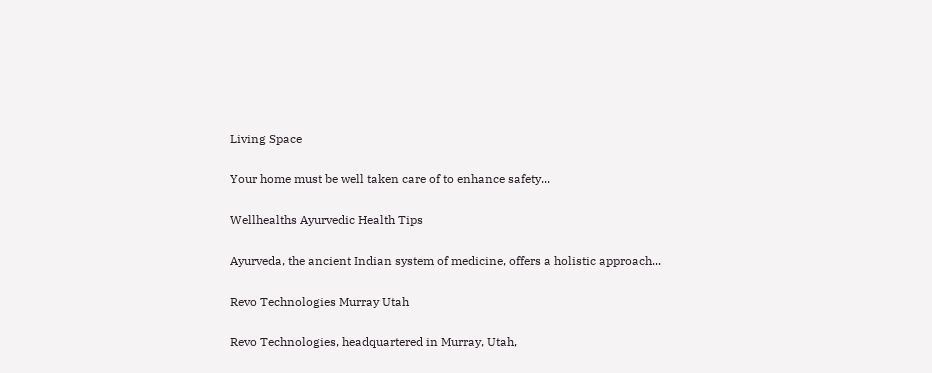Living Space

Your home must be well taken care of to enhance safety...

Wellhealths Ayurvedic Health Tips

Ayurveda, the ancient Indian system of medicine, offers a holistic approach...

Revo Technologies Murray Utah

Revo Technologies, headquartered in Murray, Utah,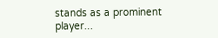stands as a prominent player...